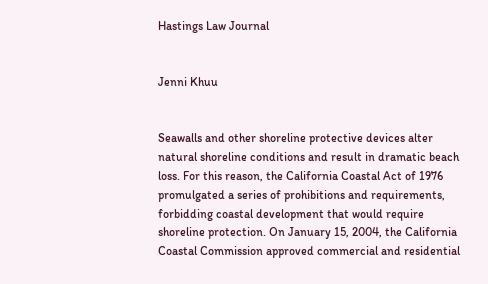Hastings Law Journal


Jenni Khuu


Seawalls and other shoreline protective devices alter natural shoreline conditions and result in dramatic beach loss. For this reason, the California Coastal Act of 1976 promulgated a series of prohibitions and requirements, forbidding coastal development that would require shoreline protection. On January 15, 2004, the California Coastal Commission approved commercial and residential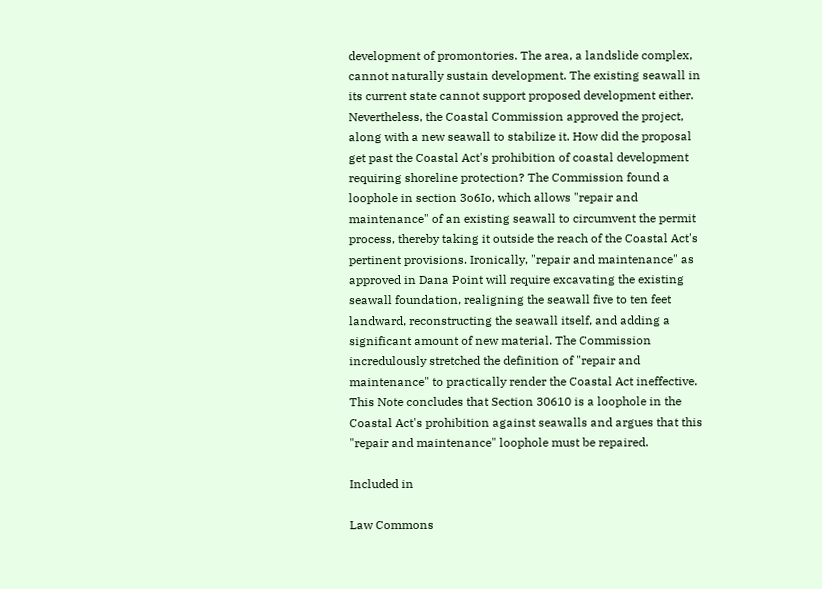development of promontories. The area, a landslide complex, cannot naturally sustain development. The existing seawall in its current state cannot support proposed development either. Nevertheless, the Coastal Commission approved the project, along with a new seawall to stabilize it. How did the proposal get past the Coastal Act's prohibition of coastal development requiring shoreline protection? The Commission found a loophole in section 3o6Io, which allows "repair and maintenance" of an existing seawall to circumvent the permit process, thereby taking it outside the reach of the Coastal Act's pertinent provisions. Ironically, "repair and maintenance" as approved in Dana Point will require excavating the existing seawall foundation, realigning the seawall five to ten feet landward, reconstructing the seawall itself, and adding a significant amount of new material. The Commission incredulously stretched the definition of "repair and maintenance" to practically render the Coastal Act ineffective. This Note concludes that Section 30610 is a loophole in the Coastal Act's prohibition against seawalls and argues that this "repair and maintenance" loophole must be repaired.

Included in

Law Commons